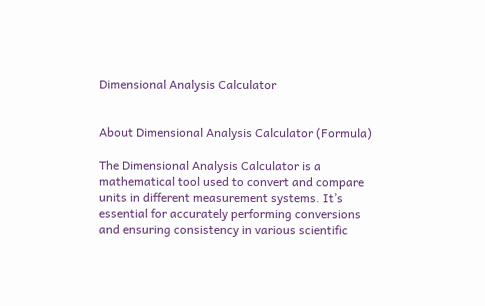Dimensional Analysis Calculator


About Dimensional Analysis Calculator (Formula)

The Dimensional Analysis Calculator is a mathematical tool used to convert and compare units in different measurement systems. It’s essential for accurately performing conversions and ensuring consistency in various scientific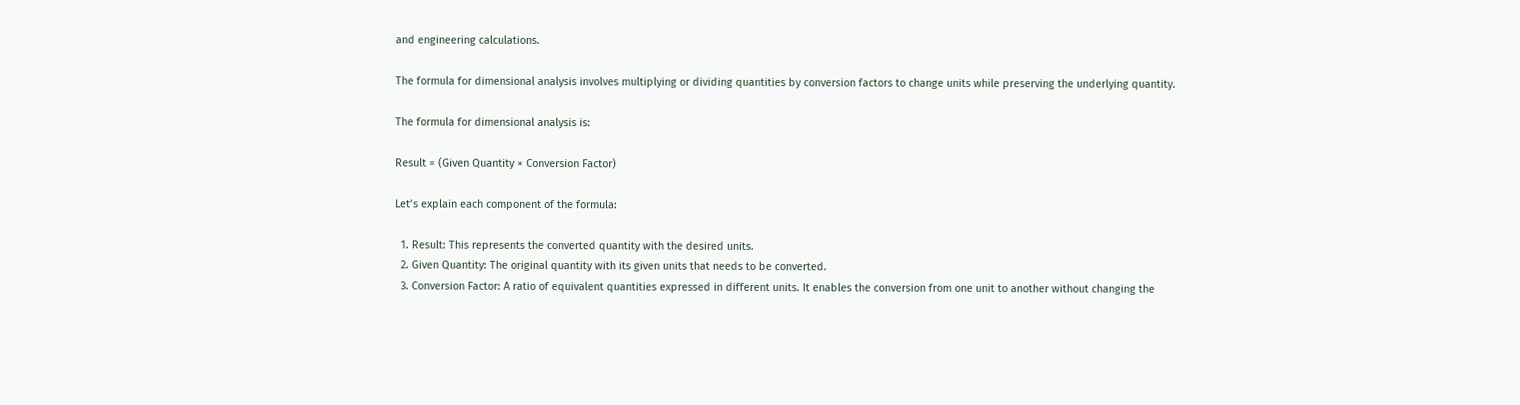and engineering calculations.

The formula for dimensional analysis involves multiplying or dividing quantities by conversion factors to change units while preserving the underlying quantity.

The formula for dimensional analysis is:

Result = (Given Quantity × Conversion Factor)

Let’s explain each component of the formula:

  1. Result: This represents the converted quantity with the desired units.
  2. Given Quantity: The original quantity with its given units that needs to be converted.
  3. Conversion Factor: A ratio of equivalent quantities expressed in different units. It enables the conversion from one unit to another without changing the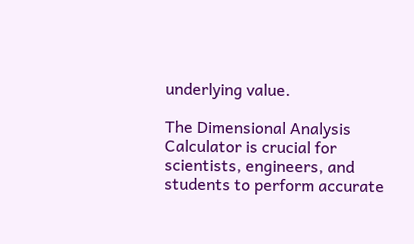underlying value.

The Dimensional Analysis Calculator is crucial for scientists, engineers, and students to perform accurate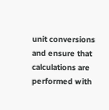unit conversions and ensure that calculations are performed with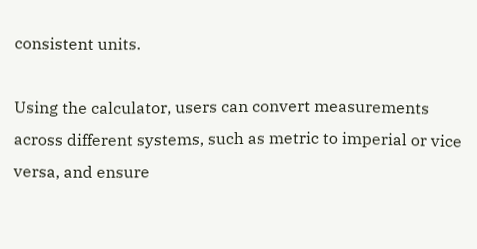consistent units.

Using the calculator, users can convert measurements across different systems, such as metric to imperial or vice versa, and ensure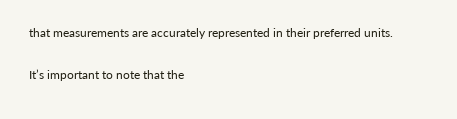that measurements are accurately represented in their preferred units.

It’s important to note that the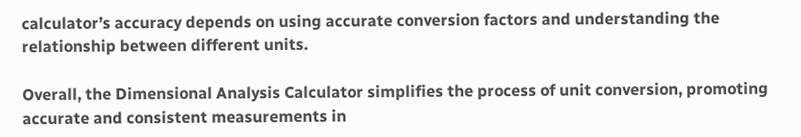calculator’s accuracy depends on using accurate conversion factors and understanding the relationship between different units.

Overall, the Dimensional Analysis Calculator simplifies the process of unit conversion, promoting accurate and consistent measurements in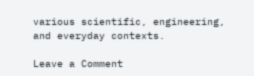various scientific, engineering, and everyday contexts.

Leave a Comment